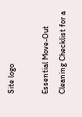Site logo

Essential Move-Out Cleaning Checklist for a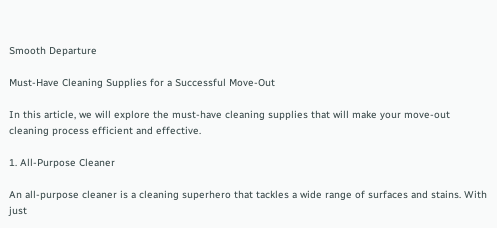Smooth Departure

Must-Have Cleaning Supplies for a Successful Move-Out

In this article, we will explore the must-have cleaning supplies that will make your move-out cleaning process efficient and effective.

1. All-Purpose Cleaner

An all-purpose cleaner is a cleaning superhero that tackles a wide range of surfaces and stains. With just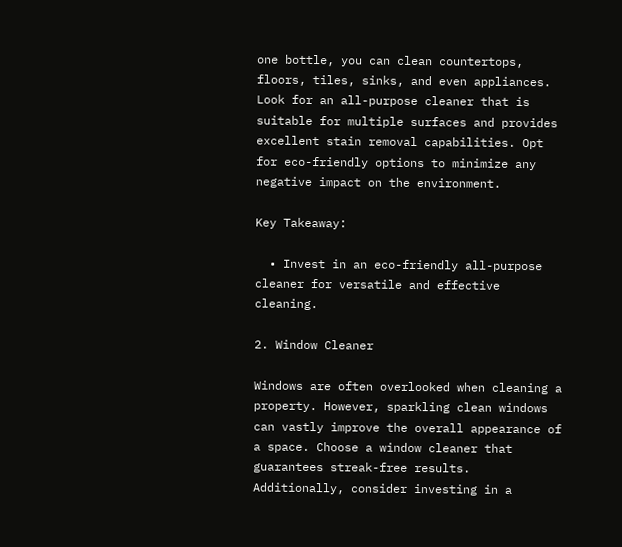one bottle, you can clean countertops, floors, tiles, sinks, and even appliances. Look for an all-purpose cleaner that is suitable for multiple surfaces and provides excellent stain removal capabilities. Opt for eco-friendly options to minimize any negative impact on the environment.

Key Takeaway:

  • Invest in an eco-friendly all-purpose cleaner for versatile and effective cleaning.

2. Window Cleaner

Windows are often overlooked when cleaning a property. However, sparkling clean windows can vastly improve the overall appearance of a space. Choose a window cleaner that guarantees streak-free results. Additionally, consider investing in a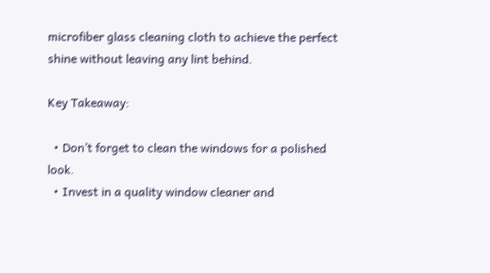microfiber glass cleaning cloth to achieve the perfect shine without leaving any lint behind.

Key Takeaway:

  • Don’t forget to clean the windows for a polished look.
  • Invest in a quality window cleaner and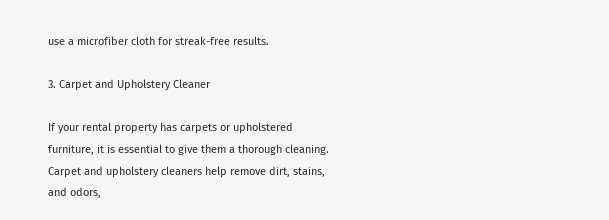use a microfiber cloth for streak-free results.

3. Carpet and Upholstery Cleaner

If your rental property has carpets or upholstered furniture, it is essential to give them a thorough cleaning. Carpet and upholstery cleaners help remove dirt, stains, and odors,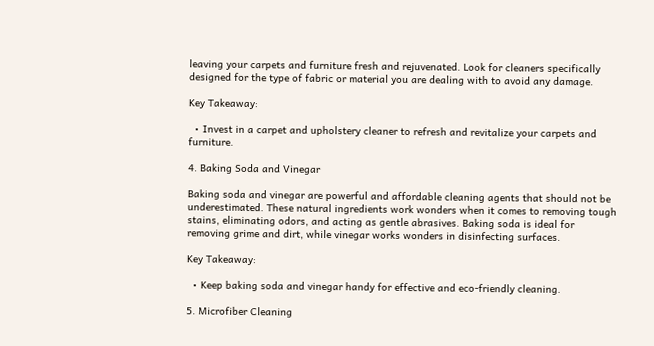leaving your carpets and furniture fresh and rejuvenated. Look for cleaners specifically designed for the type of fabric or material you are dealing with to avoid any damage.

Key Takeaway:

  • Invest in a carpet and upholstery cleaner to refresh and revitalize your carpets and furniture.

4. Baking Soda and Vinegar

Baking soda and vinegar are powerful and affordable cleaning agents that should not be underestimated. These natural ingredients work wonders when it comes to removing tough stains, eliminating odors, and acting as gentle abrasives. Baking soda is ideal for removing grime and dirt, while vinegar works wonders in disinfecting surfaces.

Key Takeaway:

  • Keep baking soda and vinegar handy for effective and eco-friendly cleaning.

5. Microfiber Cleaning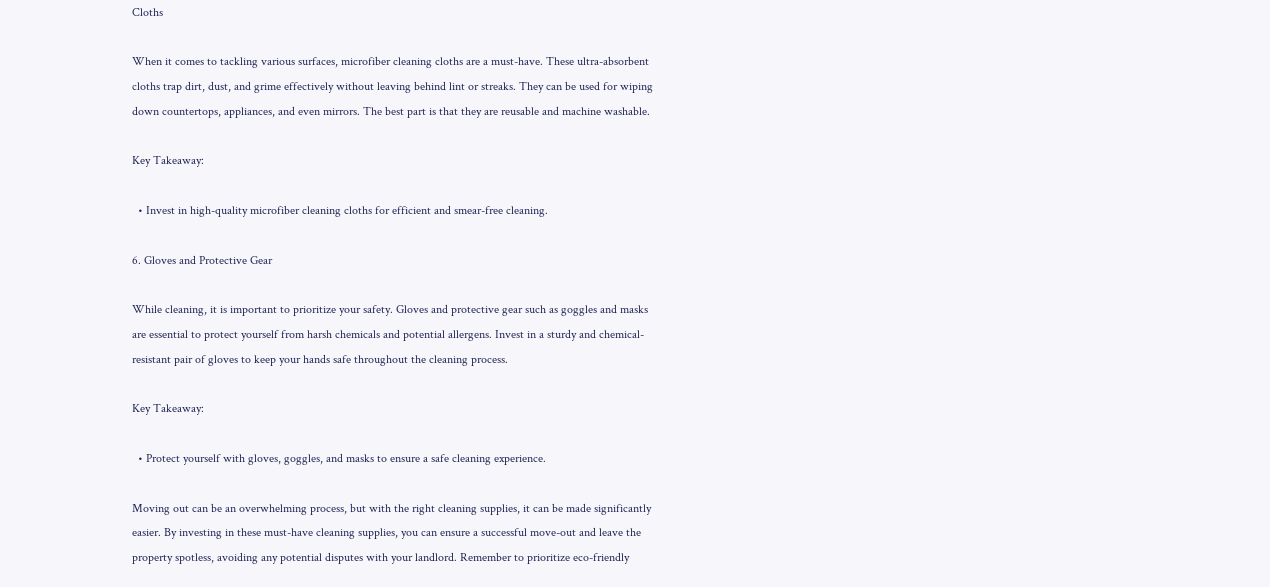Cloths

When it comes to tackling various surfaces, microfiber cleaning cloths are a must-have. These ultra-absorbent cloths trap dirt, dust, and grime effectively without leaving behind lint or streaks. They can be used for wiping down countertops, appliances, and even mirrors. The best part is that they are reusable and machine washable.

Key Takeaway:

  • Invest in high-quality microfiber cleaning cloths for efficient and smear-free cleaning.

6. Gloves and Protective Gear

While cleaning, it is important to prioritize your safety. Gloves and protective gear such as goggles and masks are essential to protect yourself from harsh chemicals and potential allergens. Invest in a sturdy and chemical-resistant pair of gloves to keep your hands safe throughout the cleaning process.

Key Takeaway:

  • Protect yourself with gloves, goggles, and masks to ensure a safe cleaning experience.

Moving out can be an overwhelming process, but with the right cleaning supplies, it can be made significantly easier. By investing in these must-have cleaning supplies, you can ensure a successful move-out and leave the property spotless, avoiding any potential disputes with your landlord. Remember to prioritize eco-friendly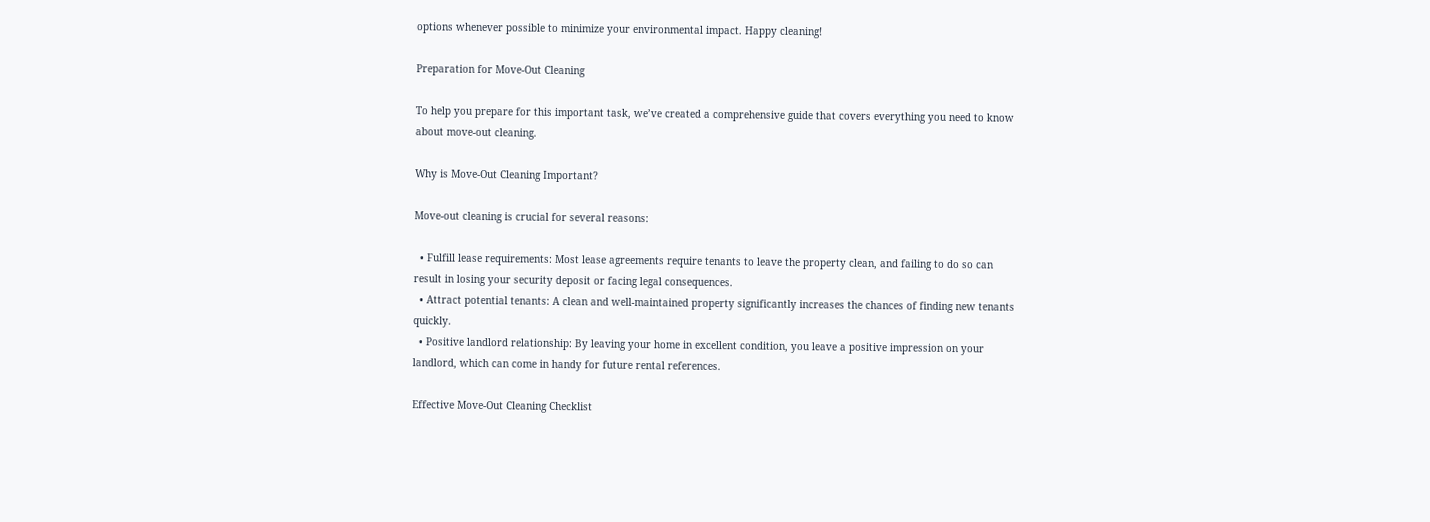options whenever possible to minimize your environmental impact. Happy cleaning!

Preparation for Move-Out Cleaning

To help you prepare for this important task, we’ve created a comprehensive guide that covers everything you need to know about move-out cleaning.

Why is Move-Out Cleaning Important?

Move-out cleaning is crucial for several reasons:

  • Fulfill lease requirements: Most lease agreements require tenants to leave the property clean, and failing to do so can result in losing your security deposit or facing legal consequences.
  • Attract potential tenants: A clean and well-maintained property significantly increases the chances of finding new tenants quickly.
  • Positive landlord relationship: By leaving your home in excellent condition, you leave a positive impression on your landlord, which can come in handy for future rental references.

Effective Move-Out Cleaning Checklist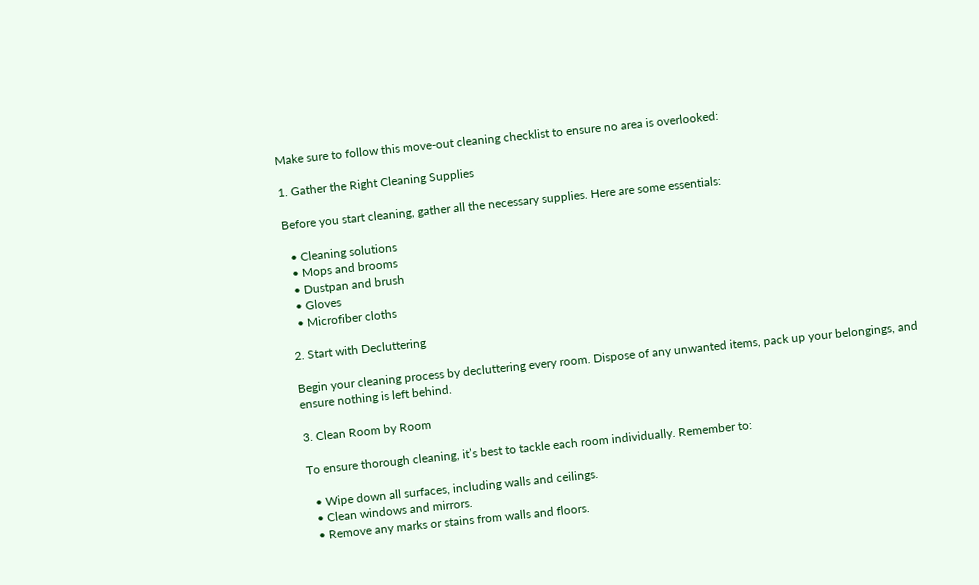Make sure to follow this move-out cleaning checklist to ensure no area is overlooked:

1. Gather the Right Cleaning Supplies

Before you start cleaning, gather all the necessary supplies. Here are some essentials:

  • Cleaning solutions
  • Mops and brooms
  • Dustpan and brush
  • Gloves
  • Microfiber cloths

2. Start with Decluttering

Begin your cleaning process by decluttering every room. Dispose of any unwanted items, pack up your belongings, and ensure nothing is left behind.

3. Clean Room by Room

To ensure thorough cleaning, it’s best to tackle each room individually. Remember to:

  • Wipe down all surfaces, including walls and ceilings.
  • Clean windows and mirrors.
  • Remove any marks or stains from walls and floors.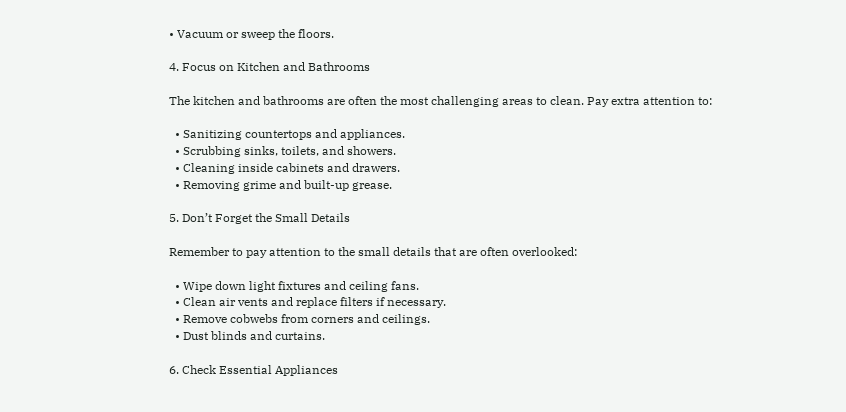• Vacuum or sweep the floors.

4. Focus on Kitchen and Bathrooms

The kitchen and bathrooms are often the most challenging areas to clean. Pay extra attention to:

  • Sanitizing countertops and appliances.
  • Scrubbing sinks, toilets, and showers.
  • Cleaning inside cabinets and drawers.
  • Removing grime and built-up grease.

5. Don’t Forget the Small Details

Remember to pay attention to the small details that are often overlooked:

  • Wipe down light fixtures and ceiling fans.
  • Clean air vents and replace filters if necessary.
  • Remove cobwebs from corners and ceilings.
  • Dust blinds and curtains.

6. Check Essential Appliances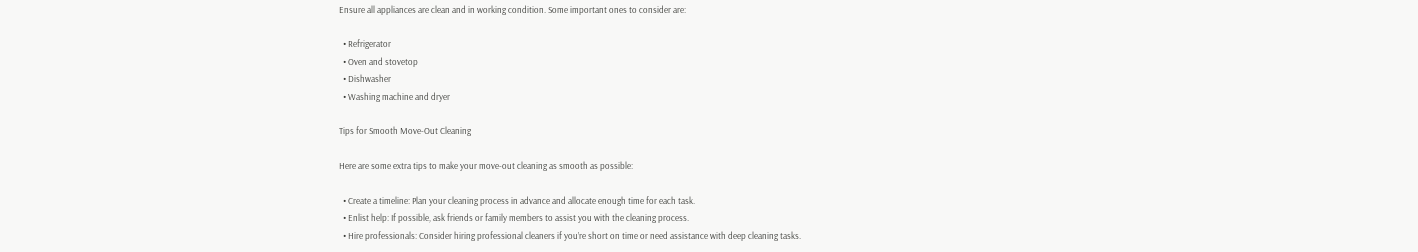Ensure all appliances are clean and in working condition. Some important ones to consider are:

  • Refrigerator
  • Oven and stovetop
  • Dishwasher
  • Washing machine and dryer

Tips for Smooth Move-Out Cleaning

Here are some extra tips to make your move-out cleaning as smooth as possible:

  • Create a timeline: Plan your cleaning process in advance and allocate enough time for each task.
  • Enlist help: If possible, ask friends or family members to assist you with the cleaning process.
  • Hire professionals: Consider hiring professional cleaners if you’re short on time or need assistance with deep cleaning tasks.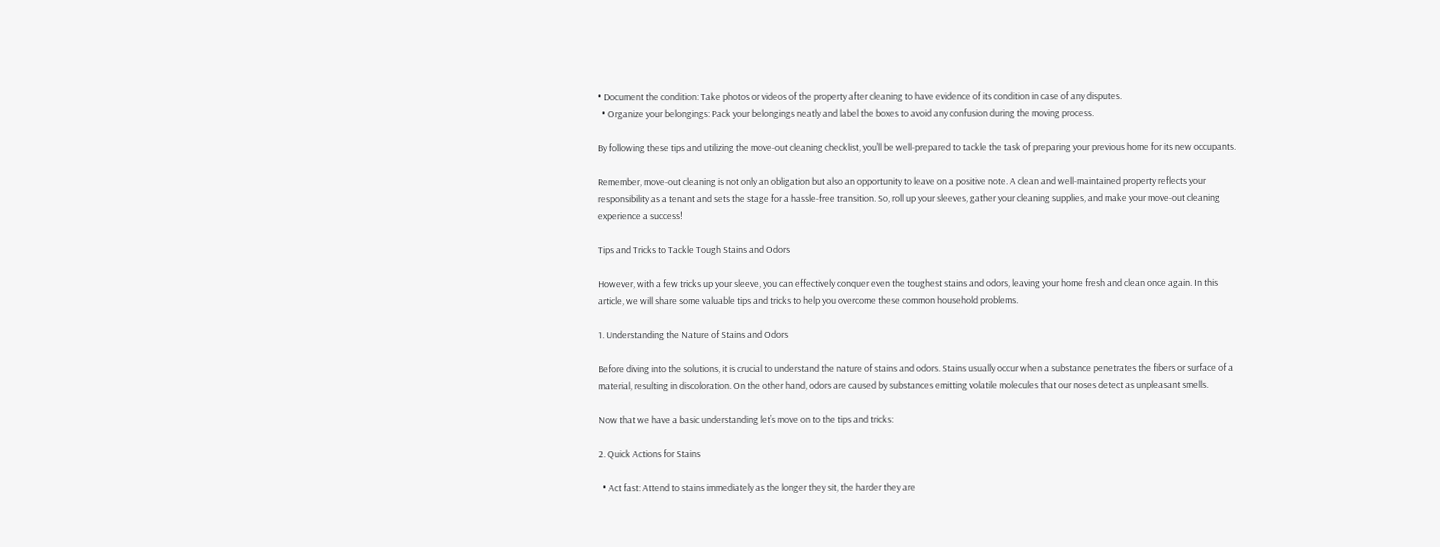• Document the condition: Take photos or videos of the property after cleaning to have evidence of its condition in case of any disputes.
  • Organize your belongings: Pack your belongings neatly and label the boxes to avoid any confusion during the moving process.

By following these tips and utilizing the move-out cleaning checklist, you’ll be well-prepared to tackle the task of preparing your previous home for its new occupants.

Remember, move-out cleaning is not only an obligation but also an opportunity to leave on a positive note. A clean and well-maintained property reflects your responsibility as a tenant and sets the stage for a hassle-free transition. So, roll up your sleeves, gather your cleaning supplies, and make your move-out cleaning experience a success!

Tips and Tricks to Tackle Tough Stains and Odors

However, with a few tricks up your sleeve, you can effectively conquer even the toughest stains and odors, leaving your home fresh and clean once again. In this article, we will share some valuable tips and tricks to help you overcome these common household problems.

1. Understanding the Nature of Stains and Odors

Before diving into the solutions, it is crucial to understand the nature of stains and odors. Stains usually occur when a substance penetrates the fibers or surface of a material, resulting in discoloration. On the other hand, odors are caused by substances emitting volatile molecules that our noses detect as unpleasant smells.

Now that we have a basic understanding let’s move on to the tips and tricks:

2. Quick Actions for Stains

  • Act fast: Attend to stains immediately as the longer they sit, the harder they are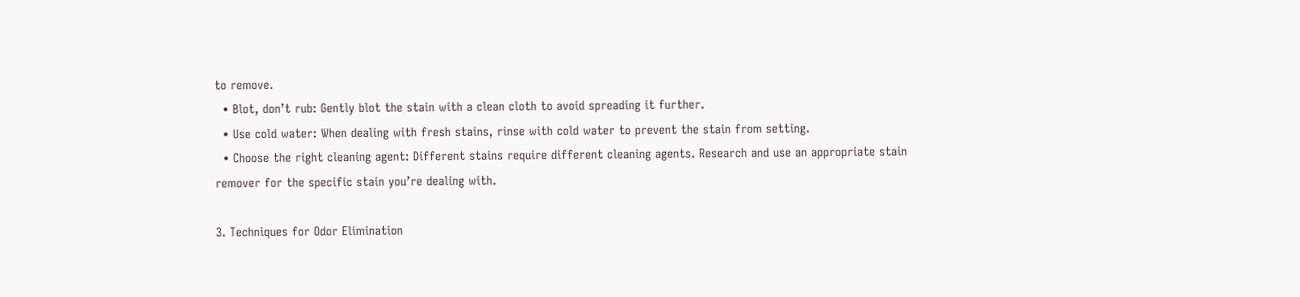to remove.
  • Blot, don’t rub: Gently blot the stain with a clean cloth to avoid spreading it further.
  • Use cold water: When dealing with fresh stains, rinse with cold water to prevent the stain from setting.
  • Choose the right cleaning agent: Different stains require different cleaning agents. Research and use an appropriate stain remover for the specific stain you’re dealing with.

3. Techniques for Odor Elimination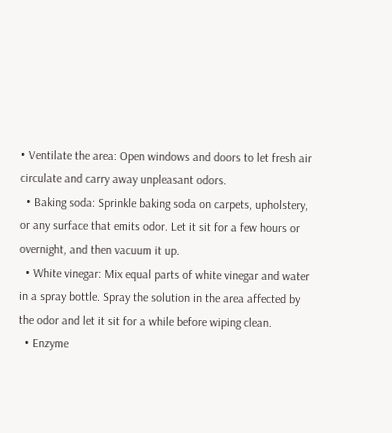• Ventilate the area: Open windows and doors to let fresh air circulate and carry away unpleasant odors.
  • Baking soda: Sprinkle baking soda on carpets, upholstery, or any surface that emits odor. Let it sit for a few hours or overnight, and then vacuum it up.
  • White vinegar: Mix equal parts of white vinegar and water in a spray bottle. Spray the solution in the area affected by the odor and let it sit for a while before wiping clean.
  • Enzyme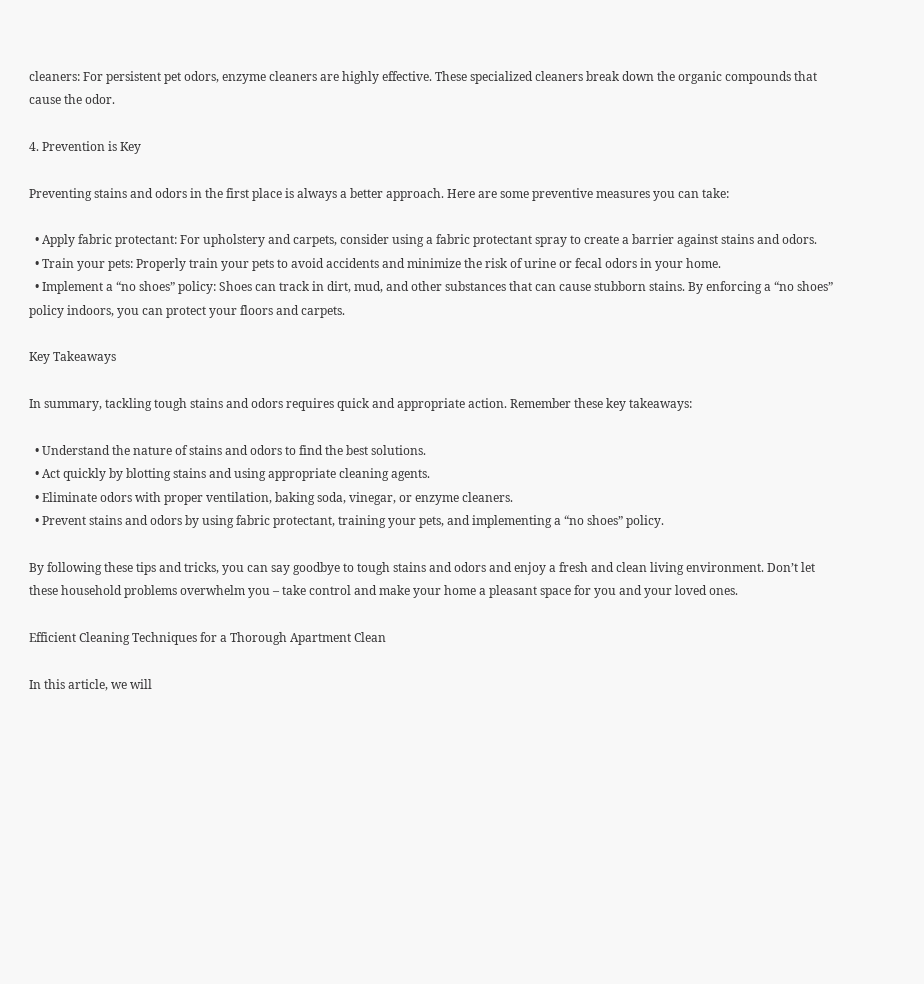cleaners: For persistent pet odors, enzyme cleaners are highly effective. These specialized cleaners break down the organic compounds that cause the odor.

4. Prevention is Key

Preventing stains and odors in the first place is always a better approach. Here are some preventive measures you can take:

  • Apply fabric protectant: For upholstery and carpets, consider using a fabric protectant spray to create a barrier against stains and odors.
  • Train your pets: Properly train your pets to avoid accidents and minimize the risk of urine or fecal odors in your home.
  • Implement a “no shoes” policy: Shoes can track in dirt, mud, and other substances that can cause stubborn stains. By enforcing a “no shoes” policy indoors, you can protect your floors and carpets.

Key Takeaways

In summary, tackling tough stains and odors requires quick and appropriate action. Remember these key takeaways:

  • Understand the nature of stains and odors to find the best solutions.
  • Act quickly by blotting stains and using appropriate cleaning agents.
  • Eliminate odors with proper ventilation, baking soda, vinegar, or enzyme cleaners.
  • Prevent stains and odors by using fabric protectant, training your pets, and implementing a “no shoes” policy.

By following these tips and tricks, you can say goodbye to tough stains and odors and enjoy a fresh and clean living environment. Don’t let these household problems overwhelm you – take control and make your home a pleasant space for you and your loved ones.

Efficient Cleaning Techniques for a Thorough Apartment Clean

In this article, we will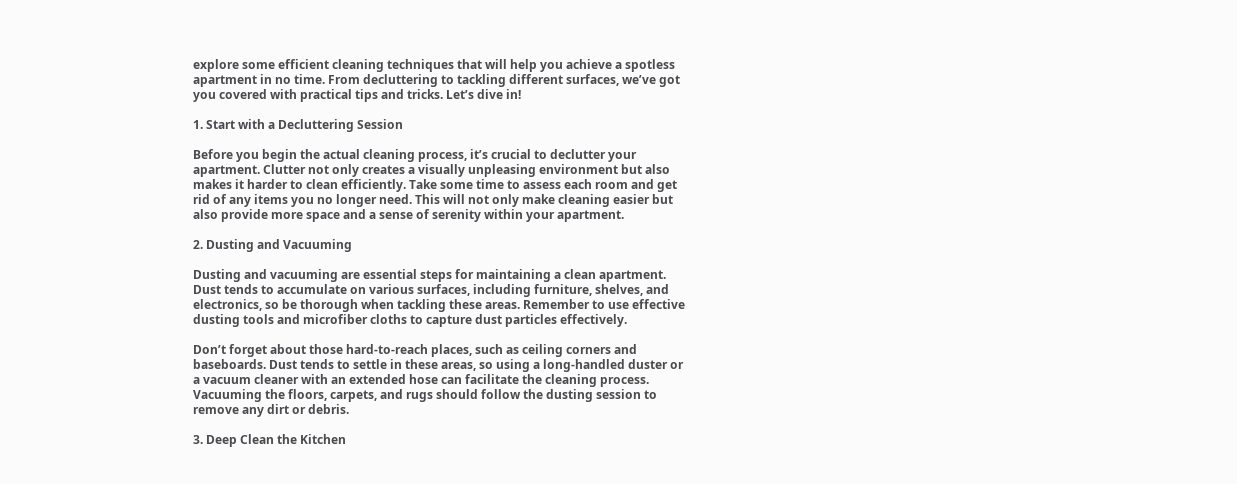explore some efficient cleaning techniques that will help you achieve a spotless apartment in no time. From decluttering to tackling different surfaces, we’ve got you covered with practical tips and tricks. Let’s dive in!

1. Start with a Decluttering Session

Before you begin the actual cleaning process, it’s crucial to declutter your apartment. Clutter not only creates a visually unpleasing environment but also makes it harder to clean efficiently. Take some time to assess each room and get rid of any items you no longer need. This will not only make cleaning easier but also provide more space and a sense of serenity within your apartment.

2. Dusting and Vacuuming

Dusting and vacuuming are essential steps for maintaining a clean apartment. Dust tends to accumulate on various surfaces, including furniture, shelves, and electronics, so be thorough when tackling these areas. Remember to use effective dusting tools and microfiber cloths to capture dust particles effectively.

Don’t forget about those hard-to-reach places, such as ceiling corners and baseboards. Dust tends to settle in these areas, so using a long-handled duster or a vacuum cleaner with an extended hose can facilitate the cleaning process. Vacuuming the floors, carpets, and rugs should follow the dusting session to remove any dirt or debris.

3. Deep Clean the Kitchen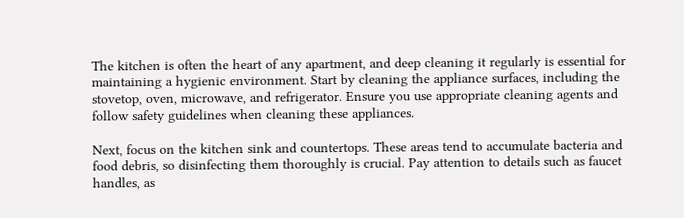The kitchen is often the heart of any apartment, and deep cleaning it regularly is essential for maintaining a hygienic environment. Start by cleaning the appliance surfaces, including the stovetop, oven, microwave, and refrigerator. Ensure you use appropriate cleaning agents and follow safety guidelines when cleaning these appliances.

Next, focus on the kitchen sink and countertops. These areas tend to accumulate bacteria and food debris, so disinfecting them thoroughly is crucial. Pay attention to details such as faucet handles, as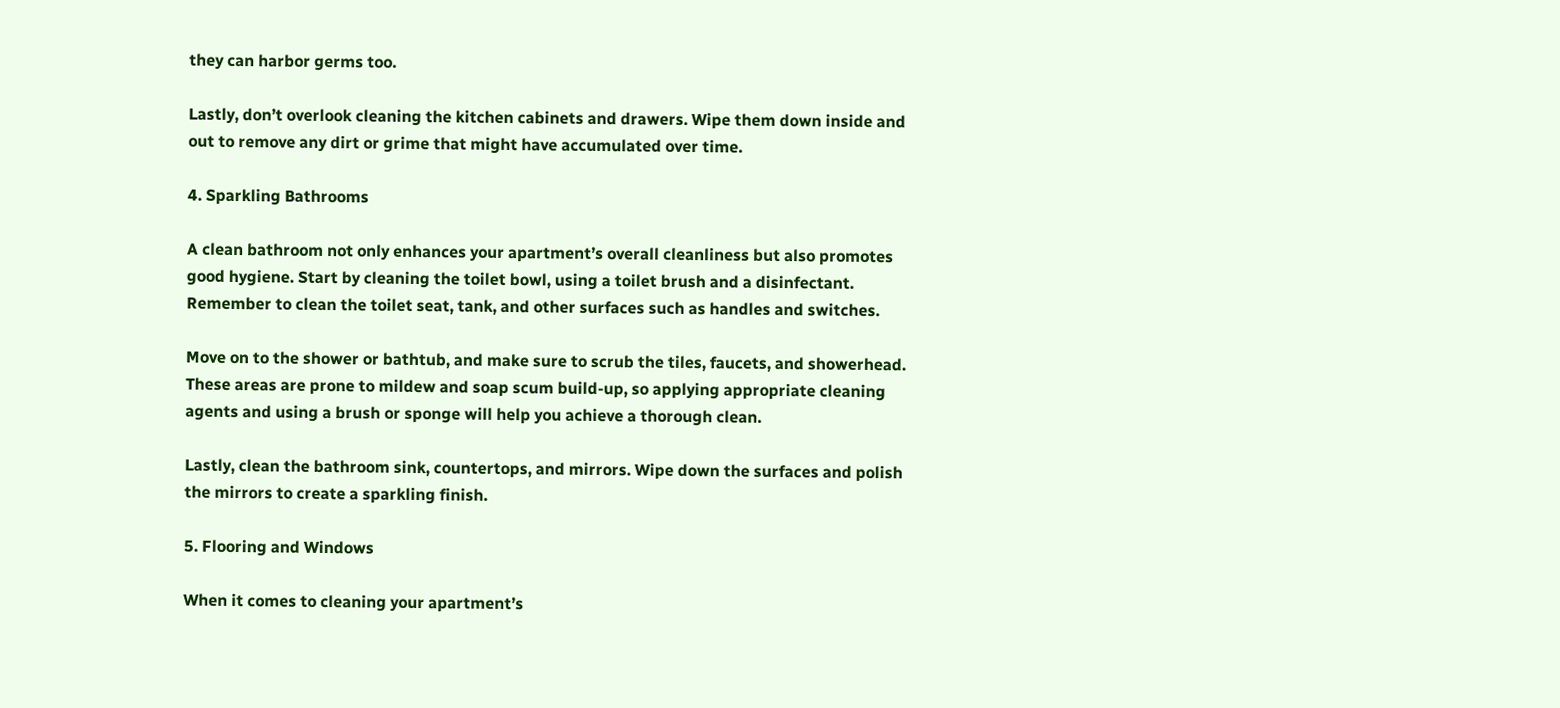they can harbor germs too.

Lastly, don’t overlook cleaning the kitchen cabinets and drawers. Wipe them down inside and out to remove any dirt or grime that might have accumulated over time.

4. Sparkling Bathrooms

A clean bathroom not only enhances your apartment’s overall cleanliness but also promotes good hygiene. Start by cleaning the toilet bowl, using a toilet brush and a disinfectant. Remember to clean the toilet seat, tank, and other surfaces such as handles and switches.

Move on to the shower or bathtub, and make sure to scrub the tiles, faucets, and showerhead. These areas are prone to mildew and soap scum build-up, so applying appropriate cleaning agents and using a brush or sponge will help you achieve a thorough clean.

Lastly, clean the bathroom sink, countertops, and mirrors. Wipe down the surfaces and polish the mirrors to create a sparkling finish.

5. Flooring and Windows

When it comes to cleaning your apartment’s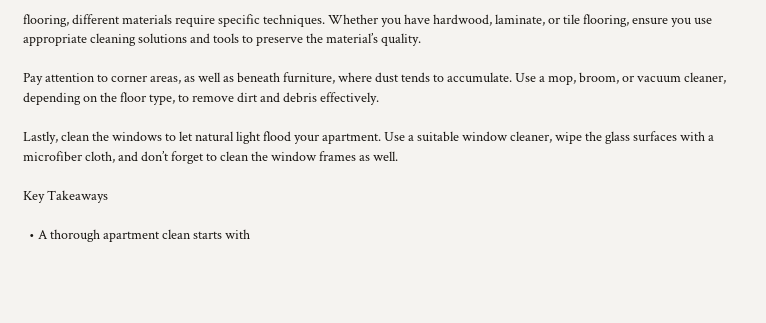flooring, different materials require specific techniques. Whether you have hardwood, laminate, or tile flooring, ensure you use appropriate cleaning solutions and tools to preserve the material’s quality.

Pay attention to corner areas, as well as beneath furniture, where dust tends to accumulate. Use a mop, broom, or vacuum cleaner, depending on the floor type, to remove dirt and debris effectively.

Lastly, clean the windows to let natural light flood your apartment. Use a suitable window cleaner, wipe the glass surfaces with a microfiber cloth, and don’t forget to clean the window frames as well.

Key Takeaways

  • A thorough apartment clean starts with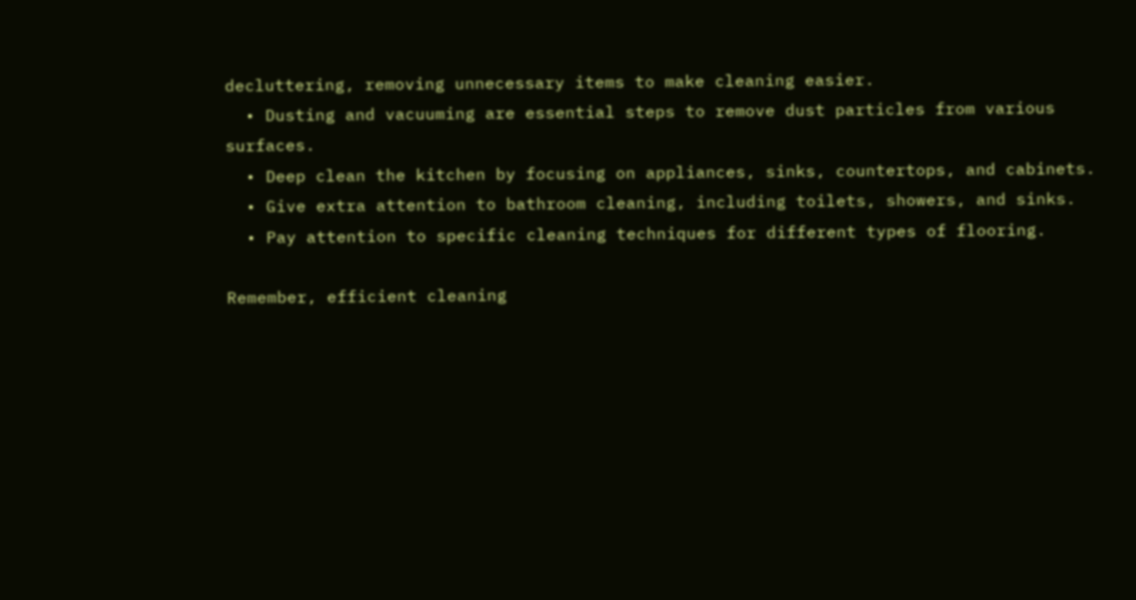decluttering, removing unnecessary items to make cleaning easier.
  • Dusting and vacuuming are essential steps to remove dust particles from various surfaces.
  • Deep clean the kitchen by focusing on appliances, sinks, countertops, and cabinets.
  • Give extra attention to bathroom cleaning, including toilets, showers, and sinks.
  • Pay attention to specific cleaning techniques for different types of flooring.

Remember, efficient cleaning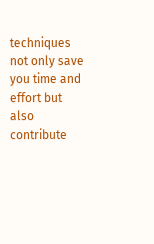techniques not only save you time and effort but also contribute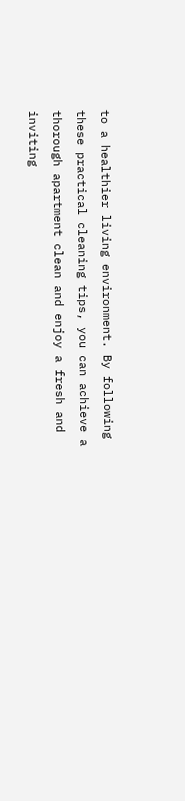to a healthier living environment. By following these practical cleaning tips, you can achieve a thorough apartment clean and enjoy a fresh and inviting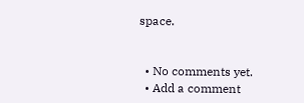space.


  • No comments yet.
  • Add a comment